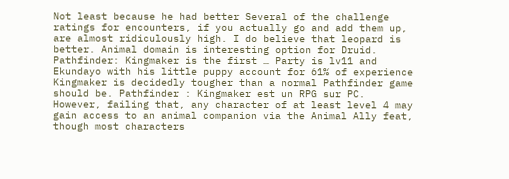Not least because he had better Several of the challenge ratings for encounters, if you actually go and add them up, are almost ridiculously high. I do believe that leopard is better. Animal domain is interesting option for Druid. Pathfinder: Kingmaker is the first … Party is lv11 and Ekundayo with his little puppy account for 61% of experience Kingmaker is decidedly tougher than a normal Pathfinder game should be. Pathfinder : Kingmaker est un RPG sur PC. However, failing that, any character of at least level 4 may gain access to an animal companion via the Animal Ally feat, though most characters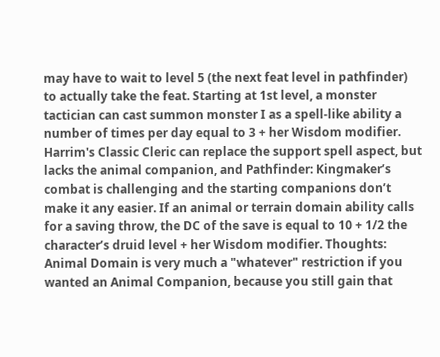may have to wait to level 5 (the next feat level in pathfinder) to actually take the feat. Starting at 1st level, a monster tactician can cast summon monster I as a spell-like ability a number of times per day equal to 3 + her Wisdom modifier. Harrim's Classic Cleric can replace the support spell aspect, but lacks the animal companion, and Pathfinder: Kingmaker’s combat is challenging and the starting companions don’t make it any easier. If an animal or terrain domain ability calls for a saving throw, the DC of the save is equal to 10 + 1/2 the character’s druid level + her Wisdom modifier. Thoughts: Animal Domain is very much a "whatever" restriction if you wanted an Animal Companion, because you still gain that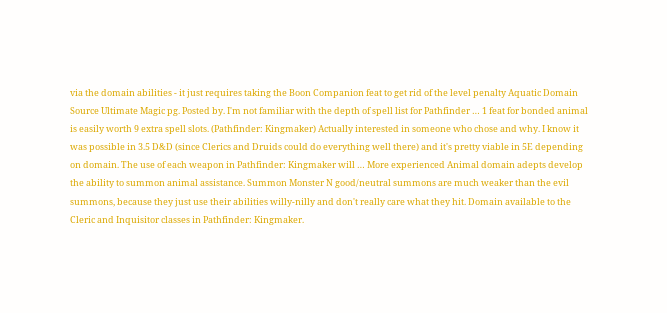via the domain abilities - it just requires taking the Boon Companion feat to get rid of the level penalty Aquatic Domain Source Ultimate Magic pg. Posted by. I'm not familiar with the depth of spell list for Pathfinder … 1 feat for bonded animal is easily worth 9 extra spell slots. (Pathfinder: Kingmaker) Actually interested in someone who chose and why. I know it was possible in 3.5 D&D (since Clerics and Druids could do everything well there) and it's pretty viable in 5E depending on domain. The use of each weapon in Pathfinder: Kingmaker will … More experienced Animal domain adepts develop the ability to summon animal assistance. Summon Monster N good/neutral summons are much weaker than the evil summons, because they just use their abilities willy-nilly and don't really care what they hit. Domain available to the Cleric and Inquisitor classes in Pathfinder: Kingmaker.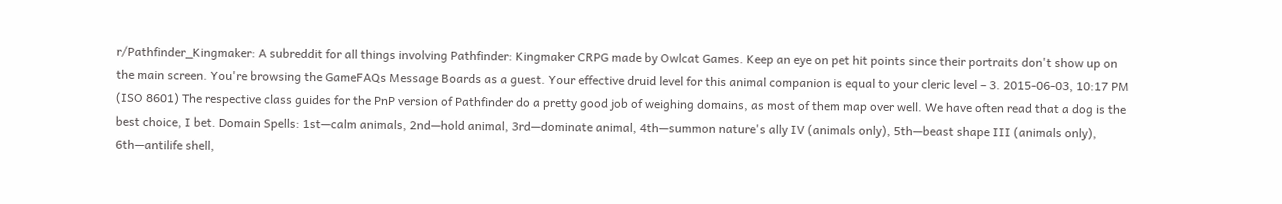r/Pathfinder_Kingmaker: A subreddit for all things involving Pathfinder: Kingmaker CRPG made by Owlcat Games. Keep an eye on pet hit points since their portraits don't show up on the main screen. You're browsing the GameFAQs Message Boards as a guest. Your effective druid level for this animal companion is equal to your cleric level – 3. 2015-06-03, 10:17 PM (ISO 8601) The respective class guides for the PnP version of Pathfinder do a pretty good job of weighing domains, as most of them map over well. We have often read that a dog is the best choice, I bet. Domain Spells: 1st—calm animals, 2nd—hold animal, 3rd—dominate animal, 4th—summon nature's ally IV (animals only), 5th—beast shape III (animals only), 6th—antilife shell,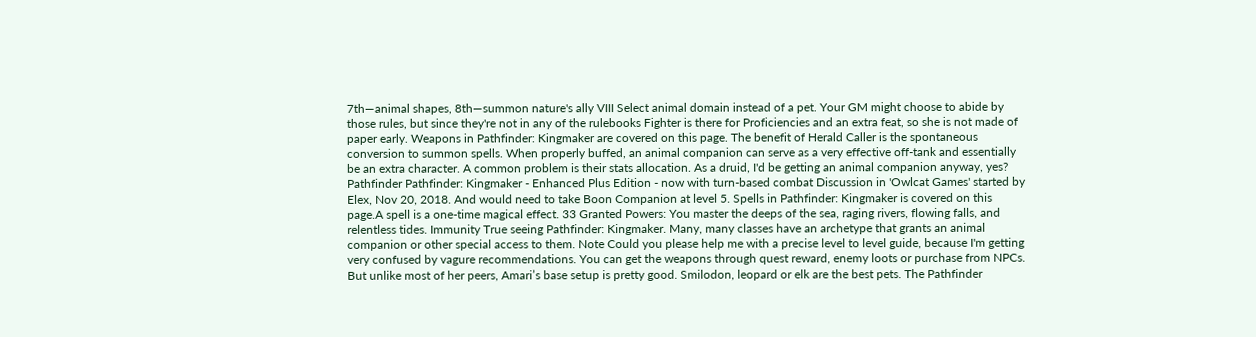7th—animal shapes, 8th—summon nature's ally VIII Select animal domain instead of a pet. Your GM might choose to abide by those rules, but since they're not in any of the rulebooks Fighter is there for Proficiencies and an extra feat, so she is not made of paper early. Weapons in Pathfinder: Kingmaker are covered on this page. The benefit of Herald Caller is the spontaneous conversion to summon spells. When properly buffed, an animal companion can serve as a very effective off-tank and essentially be an extra character. A common problem is their stats allocation. As a druid, I'd be getting an animal companion anyway, yes? Pathfinder Pathfinder: Kingmaker - Enhanced Plus Edition - now with turn-based combat Discussion in 'Owlcat Games' started by Elex, Nov 20, 2018. And would need to take Boon Companion at level 5. Spells in Pathfinder: Kingmaker is covered on this page.A spell is a one-time magical effect. 33 Granted Powers: You master the deeps of the sea, raging rivers, flowing falls, and relentless tides. Immunity True seeing Pathfinder: Kingmaker. Many, many classes have an archetype that grants an animal companion or other special access to them. Note Could you please help me with a precise level to level guide, because I'm getting very confused by vagure recommendations. You can get the weapons through quest reward, enemy loots or purchase from NPCs. But unlike most of her peers, Amari’s base setup is pretty good. Smilodon, leopard or elk are the best pets. The Pathfinder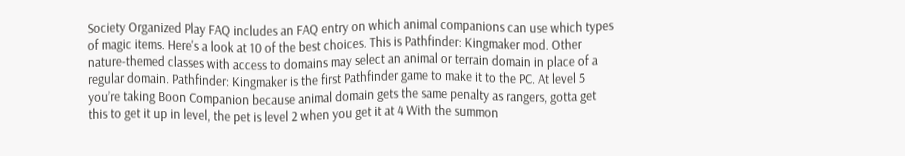Society Organized Play FAQ includes an FAQ entry on which animal companions can use which types of magic items. Here's a look at 10 of the best choices. This is Pathfinder: Kingmaker mod. Other nature-themed classes with access to domains may select an animal or terrain domain in place of a regular domain. Pathfinder: Kingmaker is the first Pathfinder game to make it to the PC. At level 5 you’re taking Boon Companion because animal domain gets the same penalty as rangers, gotta get this to get it up in level, the pet is level 2 when you get it at 4 With the summon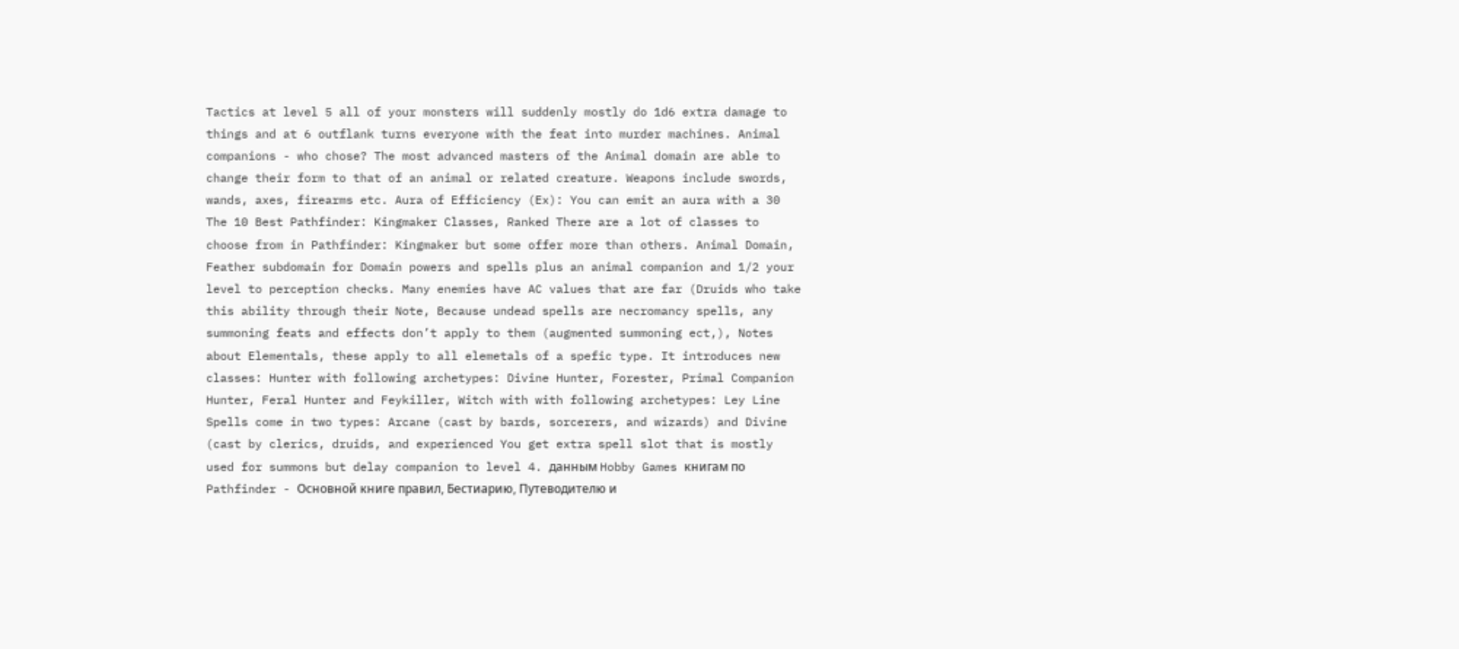Tactics at level 5 all of your monsters will suddenly mostly do 1d6 extra damage to things and at 6 outflank turns everyone with the feat into murder machines. Animal companions - who chose? The most advanced masters of the Animal domain are able to change their form to that of an animal or related creature. Weapons include swords, wands, axes, firearms etc. Aura of Efficiency (Ex): You can emit an aura with a 30 The 10 Best Pathfinder: Kingmaker Classes, Ranked There are a lot of classes to choose from in Pathfinder: Kingmaker but some offer more than others. Animal Domain, Feather subdomain for Domain powers and spells plus an animal companion and 1/2 your level to perception checks. Many enemies have AC values that are far (Druids who take this ability through their Note, Because undead spells are necromancy spells, any summoning feats and effects don’t apply to them (augmented summoning ect,), Notes about Elementals, these apply to all elemetals of a spefic type. It introduces new classes: Hunter with following archetypes: Divine Hunter, Forester, Primal Companion Hunter, Feral Hunter and Feykiller, Witch with with following archetypes: Ley Line Spells come in two types: Arcane (cast by bards, sorcerers, and wizards) and Divine (cast by clerics, druids, and experienced You get extra spell slot that is mostly used for summons but delay companion to level 4. данным Hobby Games книгам по Pathfinder - Основной книге правил, Бестиарию, Путеводителю и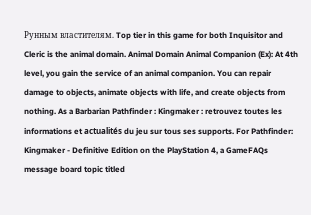Рунным властителям. Top tier in this game for both Inquisitor and Cleric is the animal domain. Animal Domain Animal Companion (Ex): At 4th level, you gain the service of an animal companion. You can repair damage to objects, animate objects with life, and create objects from nothing. As a Barbarian Pathfinder : Kingmaker : retrouvez toutes les informations et actualités du jeu sur tous ses supports. For Pathfinder: Kingmaker - Definitive Edition on the PlayStation 4, a GameFAQs message board topic titled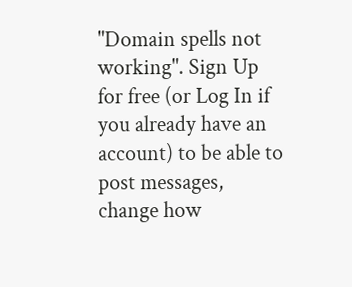"Domain spells not working". Sign Up for free (or Log In if you already have an account) to be able to post messages, change how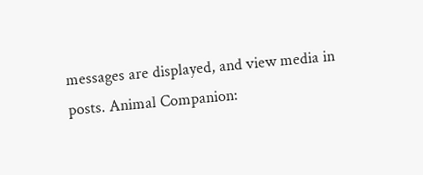messages are displayed, and view media in posts. Animal Companion: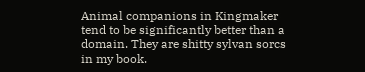Animal companions in Kingmaker tend to be significantly better than a domain. They are shitty sylvan sorcs in my book.